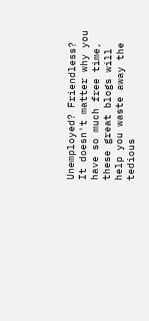Unemployed? Friendless? It doesn't matter why you have so much free time, these great blogs will help you waste away the tedious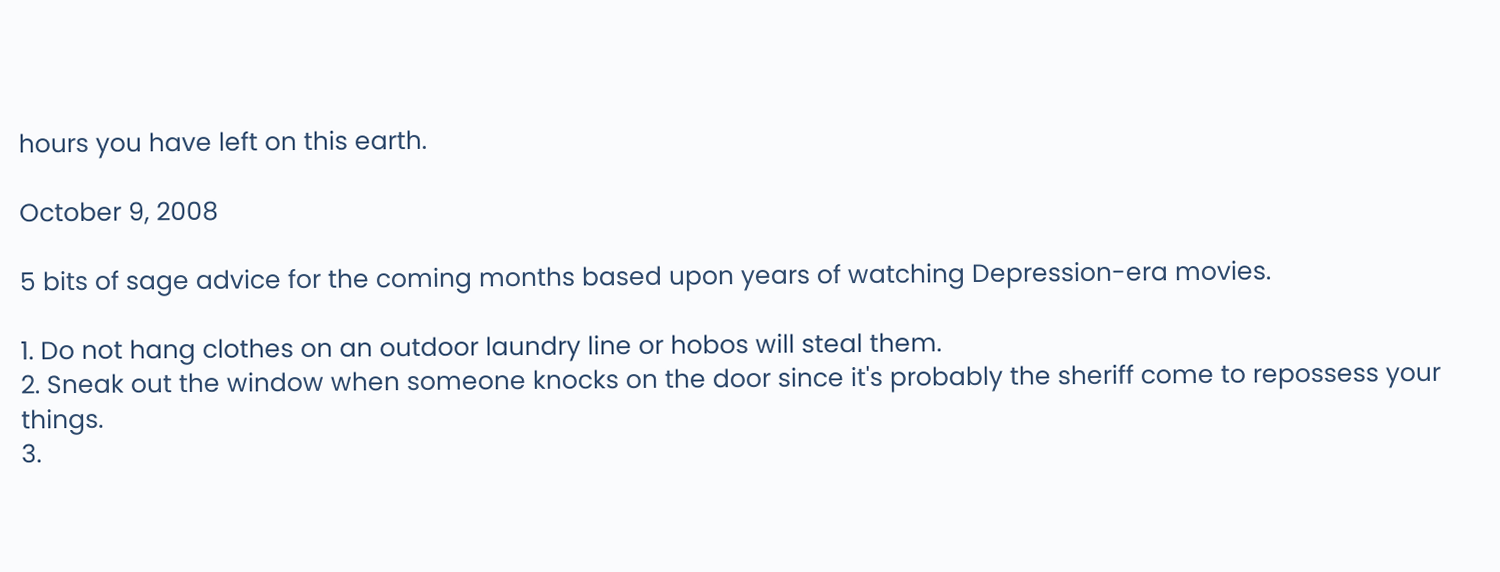hours you have left on this earth.

October 9, 2008

5 bits of sage advice for the coming months based upon years of watching Depression-era movies.

1. Do not hang clothes on an outdoor laundry line or hobos will steal them.
2. Sneak out the window when someone knocks on the door since it's probably the sheriff come to repossess your things.
3.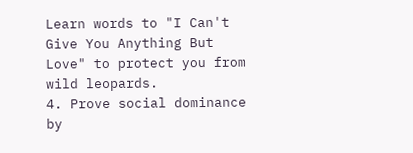Learn words to "I Can't Give You Anything But Love" to protect you from wild leopards.
4. Prove social dominance by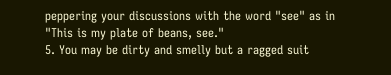peppering your discussions with the word "see" as in "This is my plate of beans, see."
5. You may be dirty and smelly but a ragged suit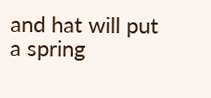and hat will put a spring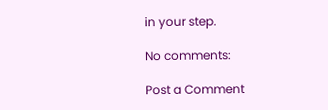in your step.

No comments:

Post a Comment